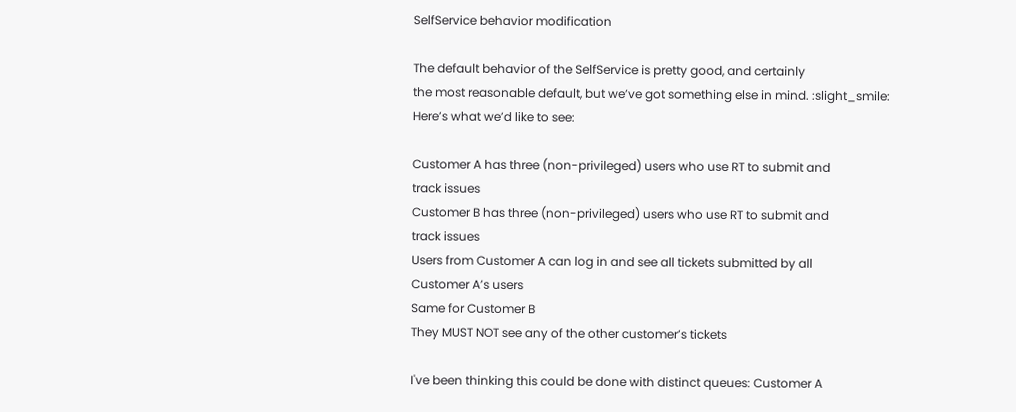SelfService behavior modification

The default behavior of the SelfService is pretty good, and certainly
the most reasonable default, but we’ve got something else in mind. :slight_smile:
Here’s what we’d like to see:

Customer A has three (non-privileged) users who use RT to submit and
track issues
Customer B has three (non-privileged) users who use RT to submit and
track issues
Users from Customer A can log in and see all tickets submitted by all
Customer A’s users
Same for Customer B
They MUST NOT see any of the other customer’s tickets

I've been thinking this could be done with distinct queues: Customer A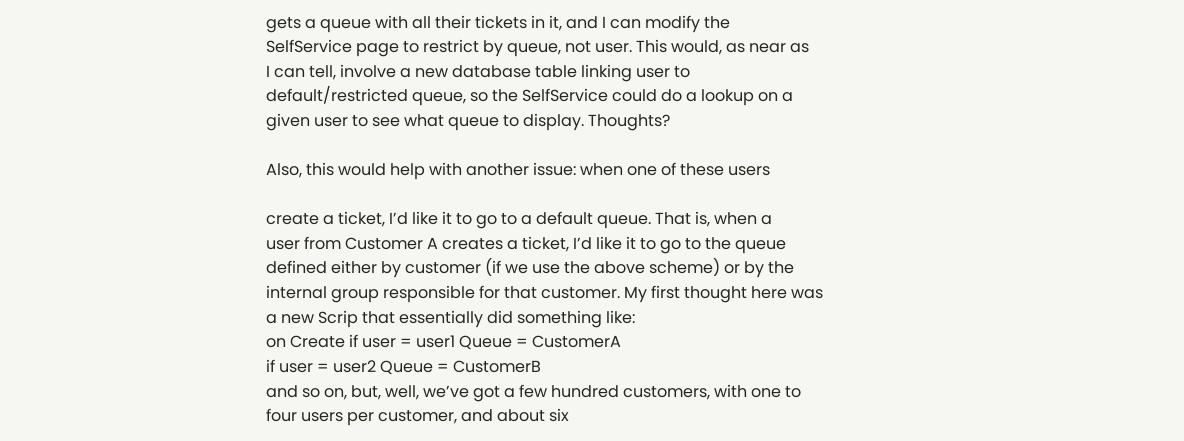gets a queue with all their tickets in it, and I can modify the
SelfService page to restrict by queue, not user. This would, as near as
I can tell, involve a new database table linking user to
default/restricted queue, so the SelfService could do a lookup on a
given user to see what queue to display. Thoughts?

Also, this would help with another issue: when one of these users

create a ticket, I’d like it to go to a default queue. That is, when a
user from Customer A creates a ticket, I’d like it to go to the queue
defined either by customer (if we use the above scheme) or by the
internal group responsible for that customer. My first thought here was
a new Scrip that essentially did something like:
on Create if user = user1 Queue = CustomerA
if user = user2 Queue = CustomerB
and so on, but, well, we’ve got a few hundred customers, with one to
four users per customer, and about six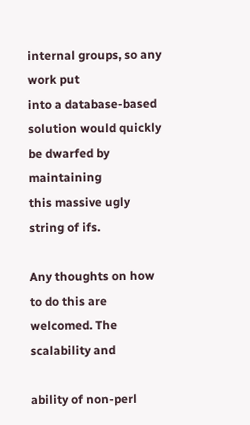internal groups, so any work put
into a database-based solution would quickly be dwarfed by maintaining
this massive ugly string of ifs.

Any thoughts on how to do this are welcomed. The scalability and

ability of non-perl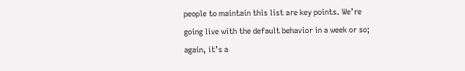people to maintain this list are key points. We’re
going live with the default behavior in a week or so; again, it’s a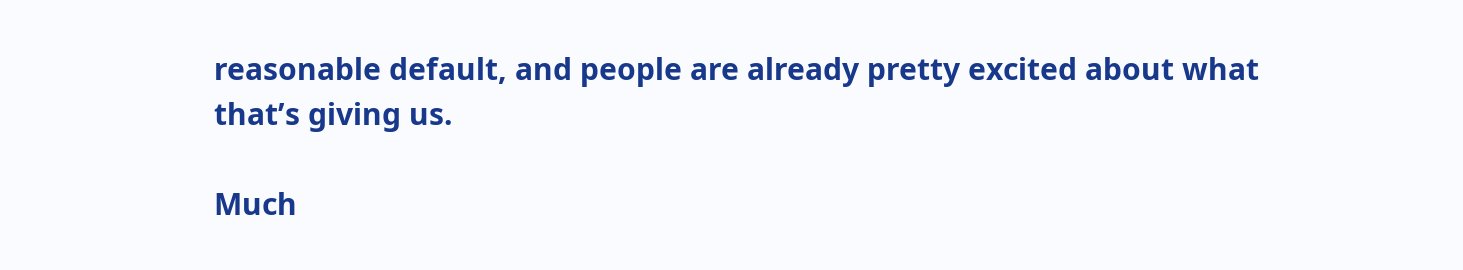reasonable default, and people are already pretty excited about what
that’s giving us.

Much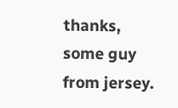thanks,
some guy from jersey.